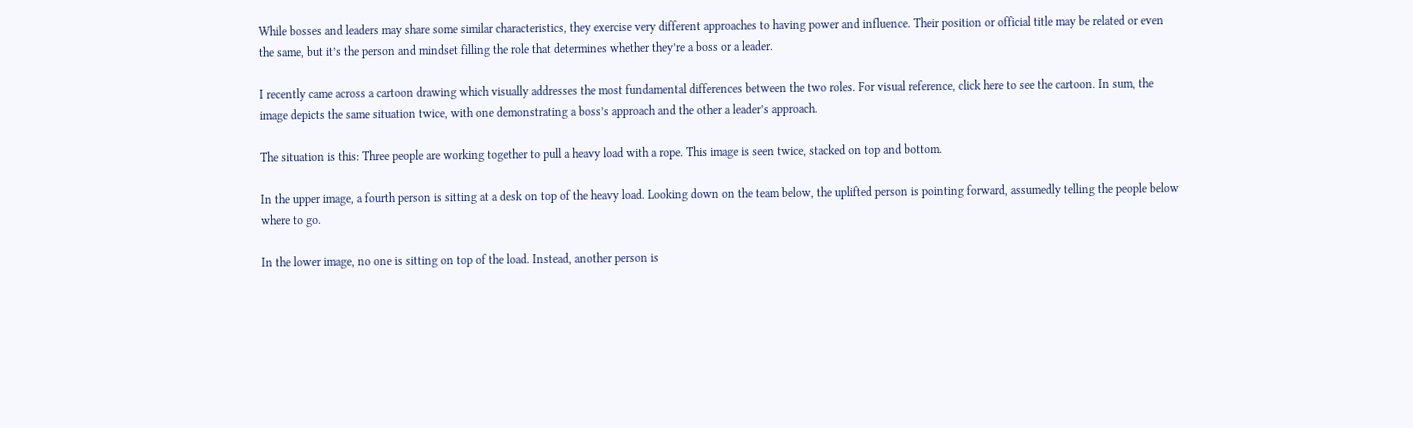While bosses and leaders may share some similar characteristics, they exercise very different approaches to having power and influence. Their position or official title may be related or even the same, but it’s the person and mindset filling the role that determines whether they’re a boss or a leader.

I recently came across a cartoon drawing which visually addresses the most fundamental differences between the two roles. For visual reference, click here to see the cartoon. In sum, the image depicts the same situation twice, with one demonstrating a boss’s approach and the other a leader’s approach.

The situation is this: Three people are working together to pull a heavy load with a rope. This image is seen twice, stacked on top and bottom.

In the upper image, a fourth person is sitting at a desk on top of the heavy load. Looking down on the team below, the uplifted person is pointing forward, assumedly telling the people below where to go.

In the lower image, no one is sitting on top of the load. Instead, another person is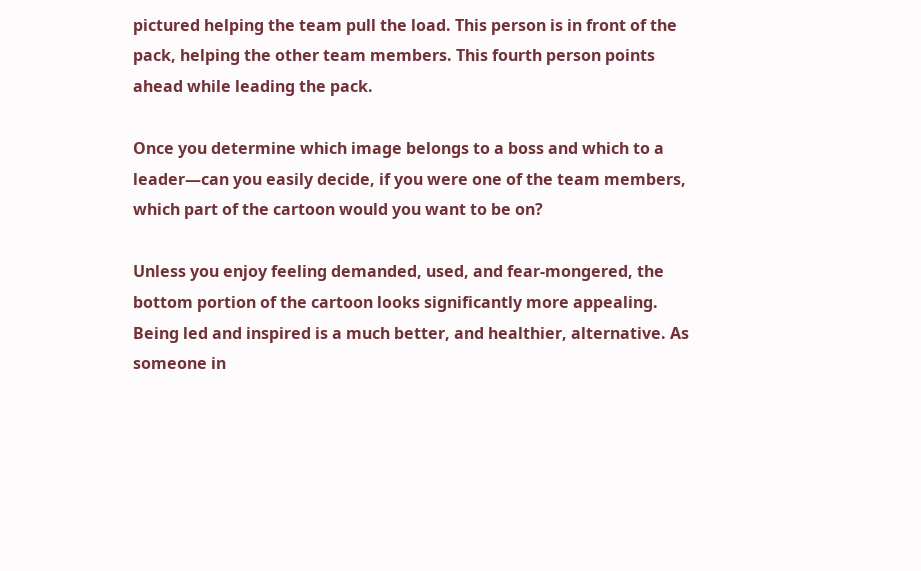pictured helping the team pull the load. This person is in front of the pack, helping the other team members. This fourth person points ahead while leading the pack.

Once you determine which image belongs to a boss and which to a leader—can you easily decide, if you were one of the team members, which part of the cartoon would you want to be on?

Unless you enjoy feeling demanded, used, and fear-mongered, the bottom portion of the cartoon looks significantly more appealing. Being led and inspired is a much better, and healthier, alternative. As someone in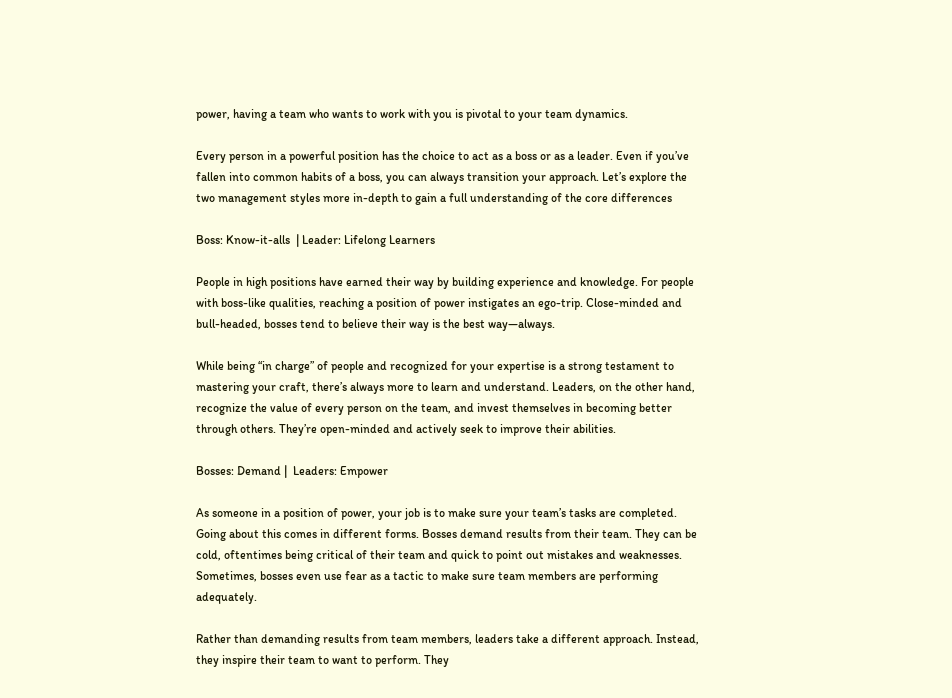power, having a team who wants to work with you is pivotal to your team dynamics.

Every person in a powerful position has the choice to act as a boss or as a leader. Even if you’ve fallen into common habits of a boss, you can always transition your approach. Let’s explore the two management styles more in-depth to gain a full understanding of the core differences

Boss: Know-it-alls  | Leader: Lifelong Learners

People in high positions have earned their way by building experience and knowledge. For people with boss-like qualities, reaching a position of power instigates an ego-trip. Close-minded and bull-headed, bosses tend to believe their way is the best way—always.

While being “in charge” of people and recognized for your expertise is a strong testament to mastering your craft, there’s always more to learn and understand. Leaders, on the other hand, recognize the value of every person on the team, and invest themselves in becoming better through others. They’re open-minded and actively seek to improve their abilities.

Bosses: Demand |  Leaders: Empower

As someone in a position of power, your job is to make sure your team’s tasks are completed. Going about this comes in different forms. Bosses demand results from their team. They can be cold, oftentimes being critical of their team and quick to point out mistakes and weaknesses. Sometimes, bosses even use fear as a tactic to make sure team members are performing adequately.

Rather than demanding results from team members, leaders take a different approach. Instead, they inspire their team to want to perform. They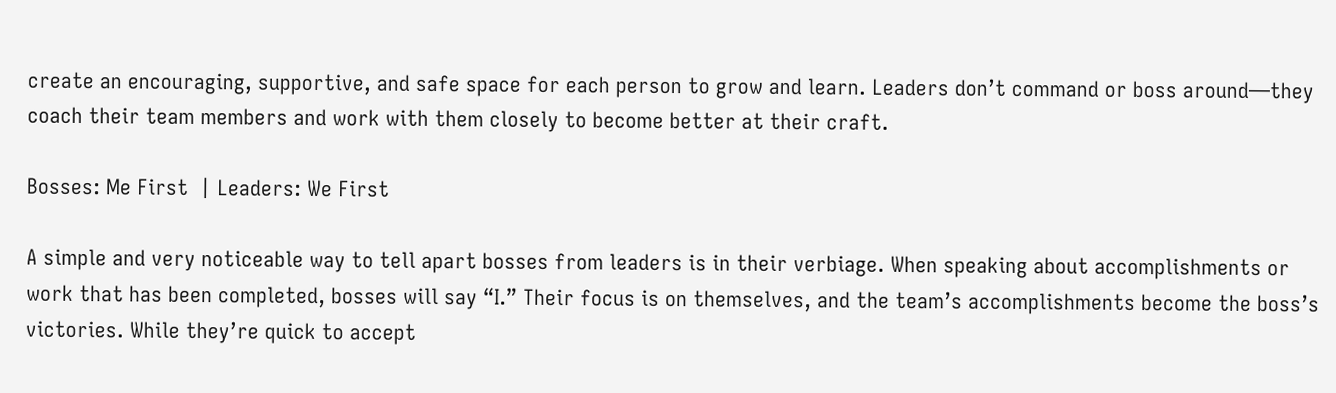create an encouraging, supportive, and safe space for each person to grow and learn. Leaders don’t command or boss around—they coach their team members and work with them closely to become better at their craft.

Bosses: Me First  | Leaders: We First

A simple and very noticeable way to tell apart bosses from leaders is in their verbiage. When speaking about accomplishments or work that has been completed, bosses will say “I.” Their focus is on themselves, and the team’s accomplishments become the boss’s victories. While they’re quick to accept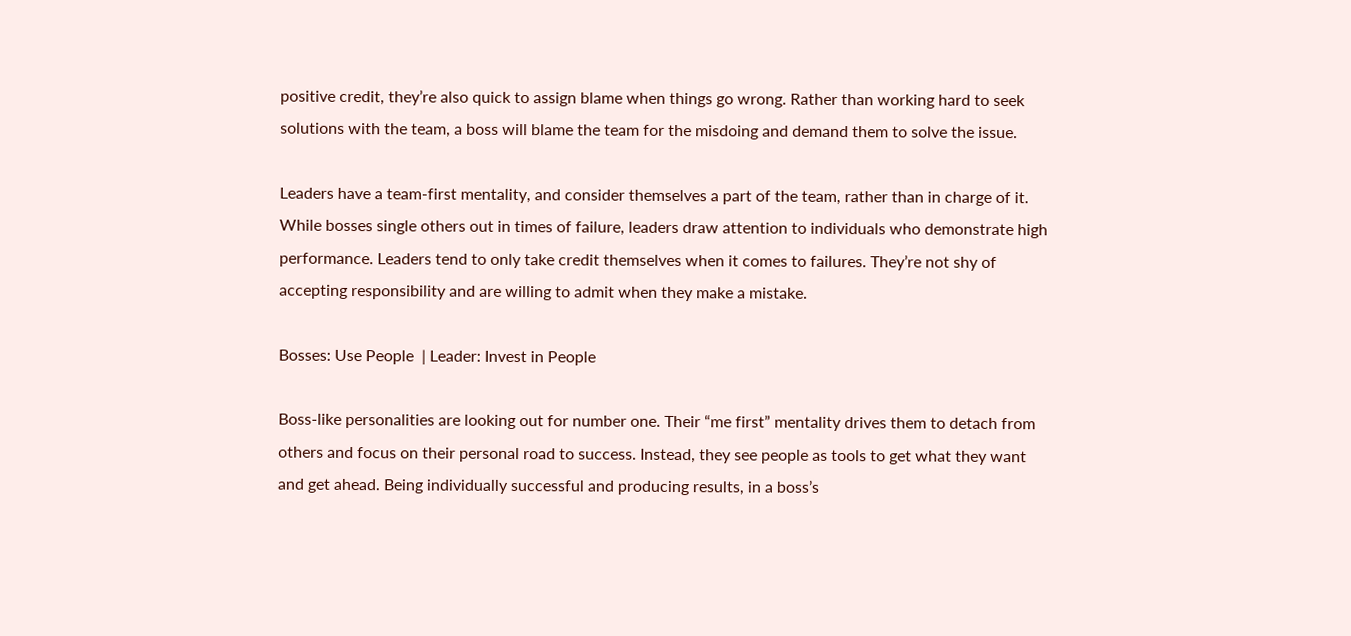positive credit, they’re also quick to assign blame when things go wrong. Rather than working hard to seek solutions with the team, a boss will blame the team for the misdoing and demand them to solve the issue.

Leaders have a team-first mentality, and consider themselves a part of the team, rather than in charge of it. While bosses single others out in times of failure, leaders draw attention to individuals who demonstrate high performance. Leaders tend to only take credit themselves when it comes to failures. They’re not shy of accepting responsibility and are willing to admit when they make a mistake.

Bosses: Use People  | Leader: Invest in People

Boss-like personalities are looking out for number one. Their “me first” mentality drives them to detach from others and focus on their personal road to success. Instead, they see people as tools to get what they want and get ahead. Being individually successful and producing results, in a boss’s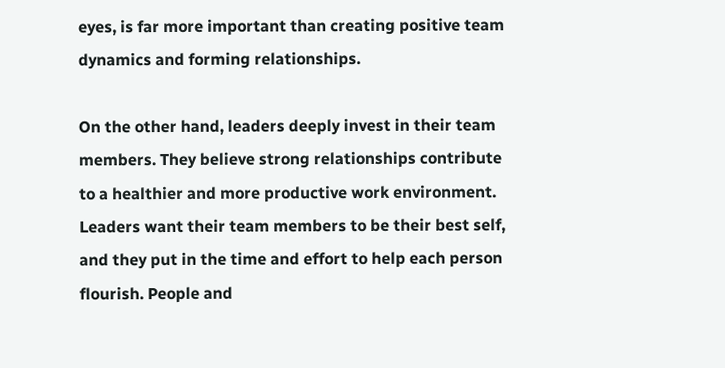eyes, is far more important than creating positive team dynamics and forming relationships.

On the other hand, leaders deeply invest in their team members. They believe strong relationships contribute to a healthier and more productive work environment. Leaders want their team members to be their best self, and they put in the time and effort to help each person flourish. People and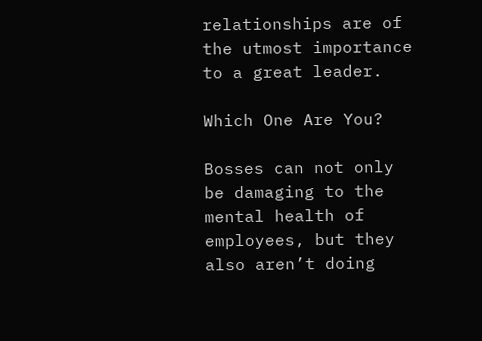relationships are of the utmost importance to a great leader.

Which One Are You?

Bosses can not only be damaging to the mental health of employees, but they also aren’t doing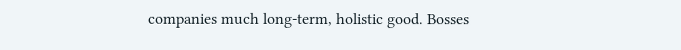companies much long-term, holistic good. Bosses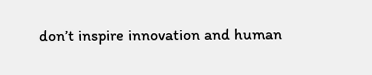don’t inspire innovation and human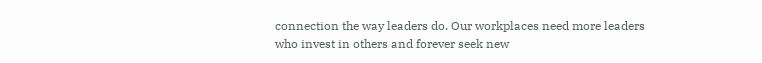connection the way leaders do. Our workplaces need more leaders who invest in others and forever seek new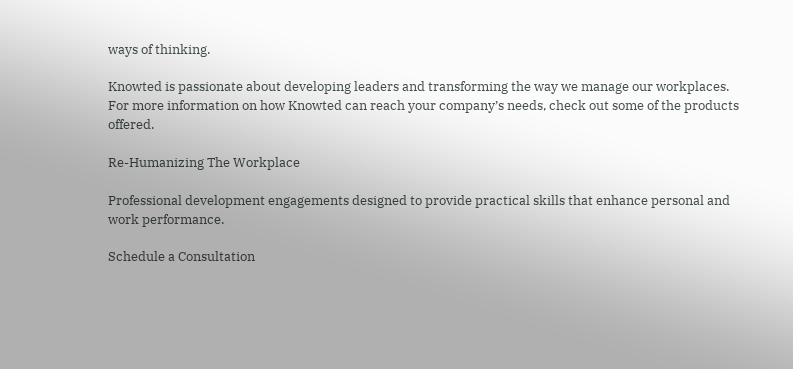ways of thinking.

Knowted is passionate about developing leaders and transforming the way we manage our workplaces. For more information on how Knowted can reach your company’s needs, check out some of the products offered.

Re-Humanizing The Workplace

Professional development engagements designed to provide practical skills that enhance personal and work performance.

Schedule a Consultation